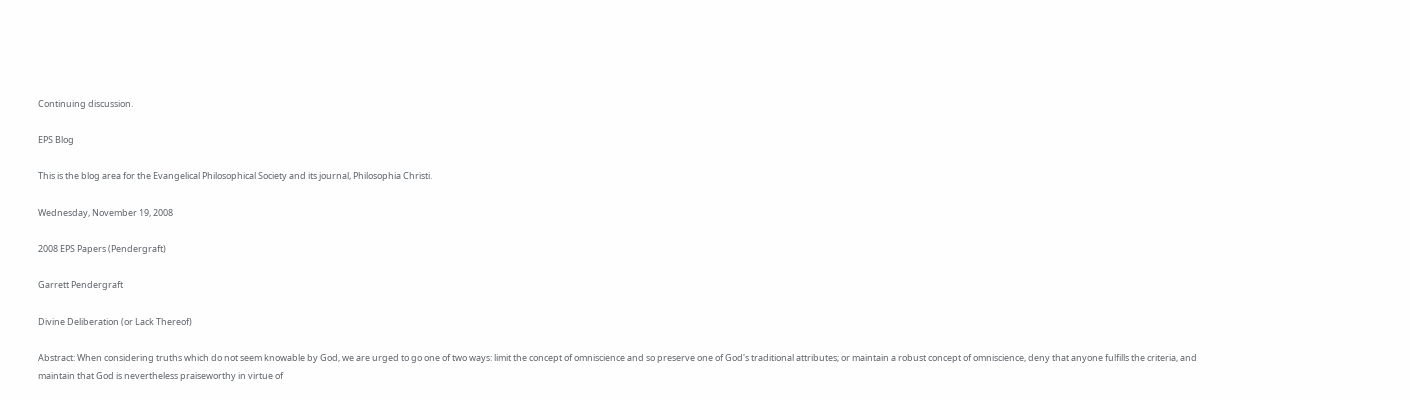Continuing discussion.

EPS Blog

This is the blog area for the Evangelical Philosophical Society and its journal, Philosophia Christi.

Wednesday, November 19, 2008

2008 EPS Papers (Pendergraft)

Garrett Pendergraft

Divine Deliberation (or Lack Thereof)

Abstract: When considering truths which do not seem knowable by God, we are urged to go one of two ways: limit the concept of omniscience and so preserve one of God's traditional attributes; or maintain a robust concept of omniscience, deny that anyone fulfills the criteria, and maintain that God is nevertheless praiseworthy in virtue of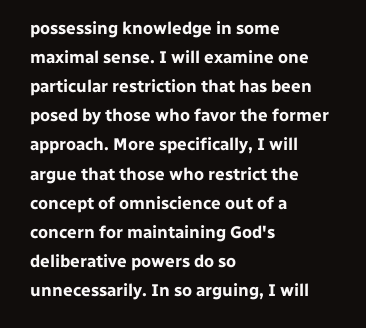possessing knowledge in some maximal sense. I will examine one particular restriction that has been posed by those who favor the former approach. More specifically, I will argue that those who restrict the concept of omniscience out of a concern for maintaining God's deliberative powers do so unnecessarily. In so arguing, I will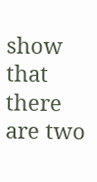show that there are two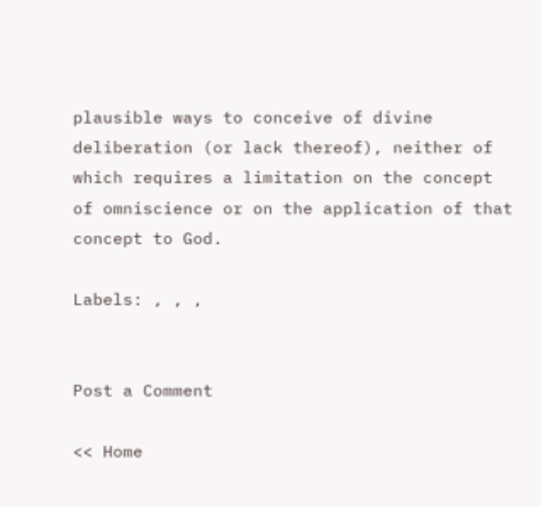plausible ways to conceive of divine deliberation (or lack thereof), neither of which requires a limitation on the concept of omniscience or on the application of that concept to God.

Labels: , , ,


Post a Comment

<< Home